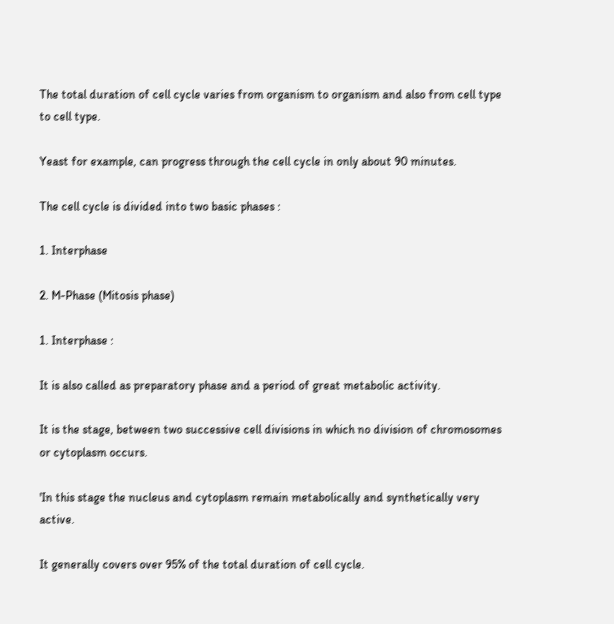The total duration of cell cycle varies from organism to organism and also from cell type to cell type.

Yeast for example, can progress through the cell cycle in only about 90 minutes.

The cell cycle is divided into two basic phases :

1. Interphase

2. M-Phase (Mitosis phase)

1. Interphase :

It is also called as preparatory phase and a period of great metabolic activity.

It is the stage, between two successive cell divisions in which no division of chromosomes or cytoplasm occurs.

'In this stage the nucleus and cytoplasm remain metabolically and synthetically very active.

It generally covers over 95% of the total duration of cell cycle.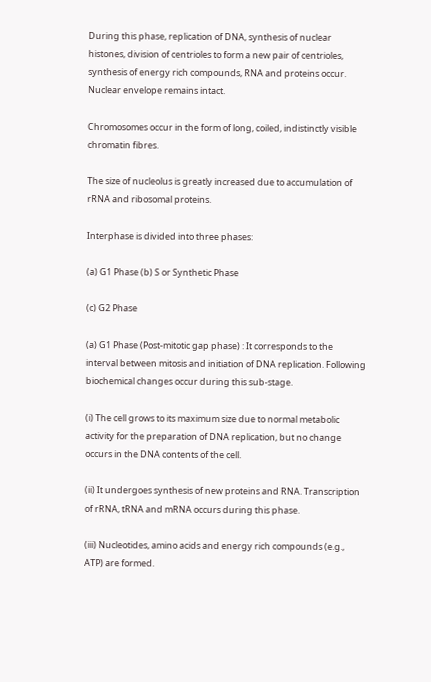During this phase, replication of DNA, synthesis of nuclear histones, division of centrioles to form a new pair of centrioles, synthesis of energy rich compounds, RNA and proteins occur. Nuclear envelope remains intact.

Chromosomes occur in the form of long, coiled, indistinctly visible chromatin fibres.

The size of nucleolus is greatly increased due to accumulation of rRNA and ribosomal proteins.

Interphase is divided into three phases:

(a) G1 Phase (b) S or Synthetic Phase

(c) G2 Phase

(a) G1 Phase (Post-mitotic gap phase) : It corresponds to the interval between mitosis and initiation of DNA replication. Following biochemical changes occur during this sub-stage.

(i) The cell grows to its maximum size due to normal metabolic activity for the preparation of DNA replication, but no change occurs in the DNA contents of the cell.

(ii) It undergoes synthesis of new proteins and RNA. Transcription of rRNA, tRNA and mRNA occurs during this phase.

(iii) Nucleotides, amino acids and energy rich compounds (e.g., ATP) are formed.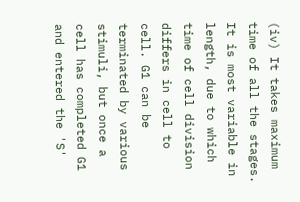(iv) It takes maximum time of all the stages. It is most variable in length, due to which time of cell division differs in cell to cell. G1 can be terminated by various stimuli, but once a cell has completed G1 and entered the 'S'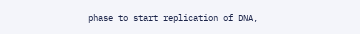phase to start replication of DNA,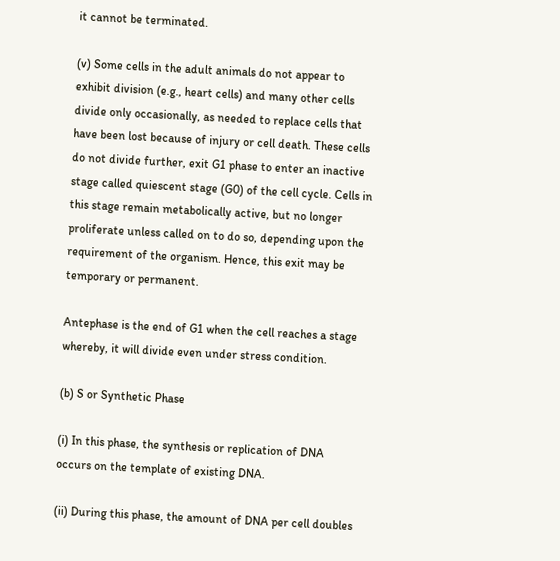it cannot be terminated.

(v) Some cells in the adult animals do not appear to exhibit division (e.g., heart cells) and many other cells divide only occasionally, as needed to replace cells that have been lost because of injury or cell death. These cells do not divide further, exit G1 phase to enter an inactive stage called quiescent stage (G0) of the cell cycle. Cells in this stage remain metabolically active, but no longer proliferate unless called on to do so, depending upon the requirement of the organism. Hence, this exit may be temporary or permanent.

Antephase is the end of G1 when the cell reaches a stage whereby, it will divide even under stress condition.

(b) S or Synthetic Phase

(i) In this phase, the synthesis or replication of DNA occurs on the template of existing DNA.

(ii) During this phase, the amount of DNA per cell doubles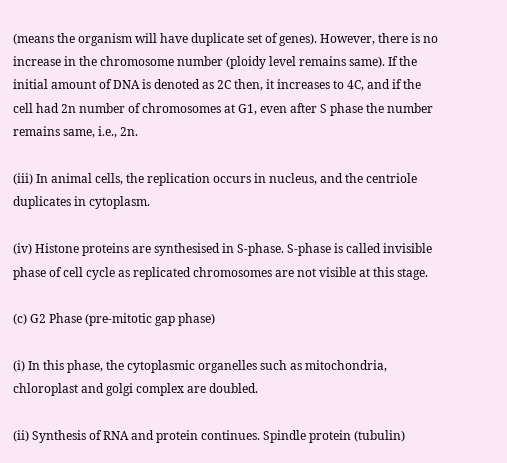(means the organism will have duplicate set of genes). However, there is no increase in the chromosome number (ploidy level remains same). If the initial amount of DNA is denoted as 2C then, it increases to 4C, and if the cell had 2n number of chromosomes at G1, even after S phase the number remains same, i.e., 2n.

(iii) In animal cells, the replication occurs in nucleus, and the centriole duplicates in cytoplasm.

(iv) Histone proteins are synthesised in S-phase. S-phase is called invisible phase of cell cycle as replicated chromosomes are not visible at this stage.

(c) G2 Phase (pre-mitotic gap phase)

(i) In this phase, the cytoplasmic organelles such as mitochondria, chloroplast and golgi complex are doubled.

(ii) Synthesis of RNA and protein continues. Spindle protein (tubulin)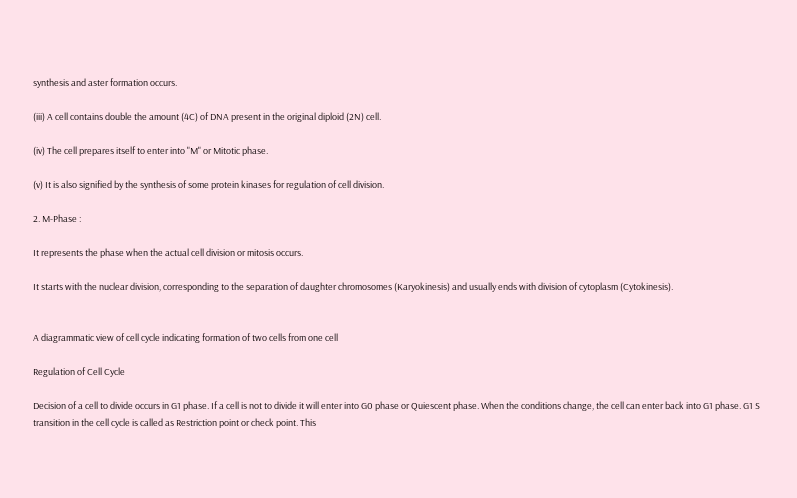synthesis and aster formation occurs.

(iii) A cell contains double the amount (4C) of DNA present in the original diploid (2N) cell.

(iv) The cell prepares itself to enter into "M" or Mitotic phase.

(v) It is also signified by the synthesis of some protein kinases for regulation of cell division.

2. M-Phase :

It represents the phase when the actual cell division or mitosis occurs.

It starts with the nuclear division, corresponding to the separation of daughter chromosomes (Karyokinesis) and usually ends with division of cytoplasm (Cytokinesis).


A diagrammatic view of cell cycle indicating formation of two cells from one cell

Regulation of Cell Cycle

Decision of a cell to divide occurs in G1 phase. If a cell is not to divide it will enter into G0 phase or Quiescent phase. When the conditions change, the cell can enter back into G1 phase. G1 S transition in the cell cycle is called as Restriction point or check point. This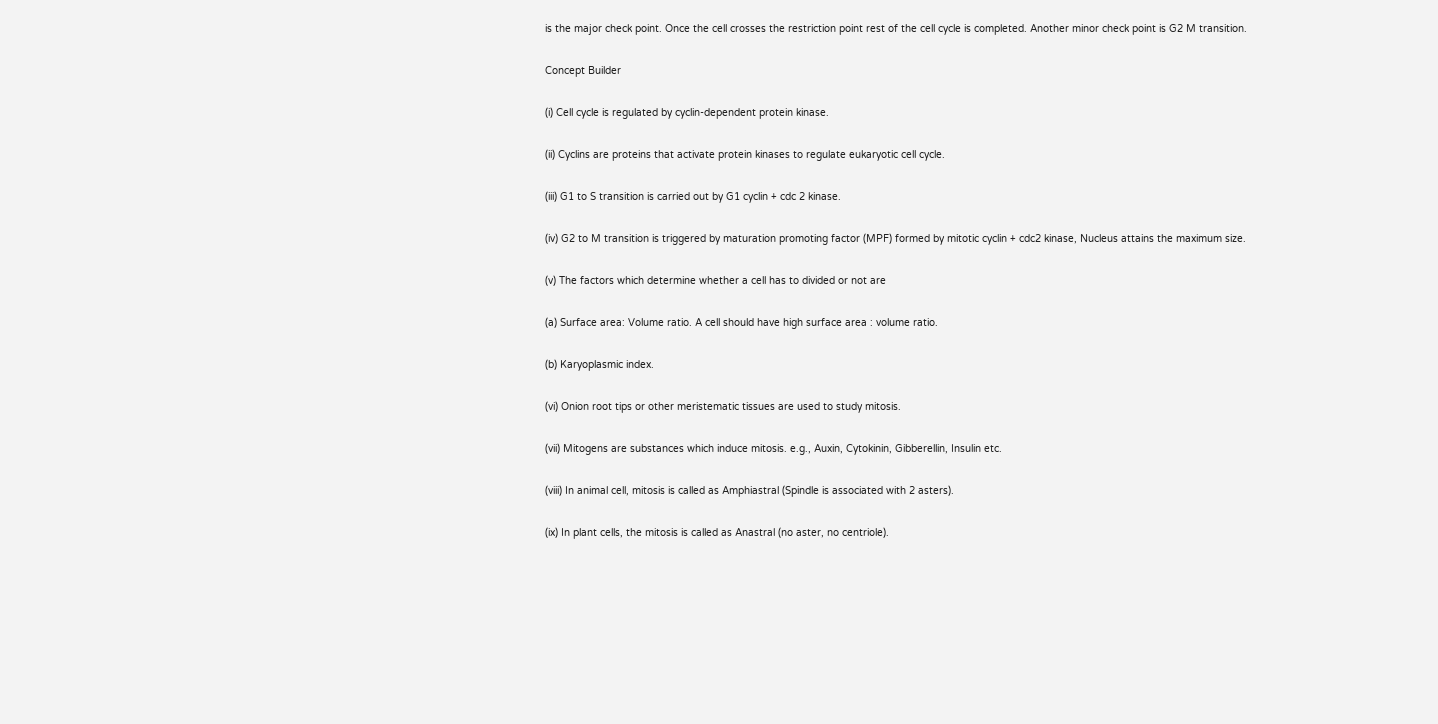is the major check point. Once the cell crosses the restriction point rest of the cell cycle is completed. Another minor check point is G2 M transition.

Concept Builder

(i) Cell cycle is regulated by cyclin-dependent protein kinase.

(ii) Cyclins are proteins that activate protein kinases to regulate eukaryotic cell cycle.

(iii) G1 to S transition is carried out by G1 cyclin + cdc 2 kinase.

(iv) G2 to M transition is triggered by maturation promoting factor (MPF) formed by mitotic cyclin + cdc2 kinase, Nucleus attains the maximum size.

(v) The factors which determine whether a cell has to divided or not are

(a) Surface area: Volume ratio. A cell should have high surface area : volume ratio.

(b) Karyoplasmic index.

(vi) Onion root tips or other meristematic tissues are used to study mitosis.

(vii) Mitogens are substances which induce mitosis. e.g., Auxin, Cytokinin, Gibberellin, Insulin etc.

(viii) In animal cell, mitosis is called as Amphiastral (Spindle is associated with 2 asters).

(ix) In plant cells, the mitosis is called as Anastral (no aster, no centriole).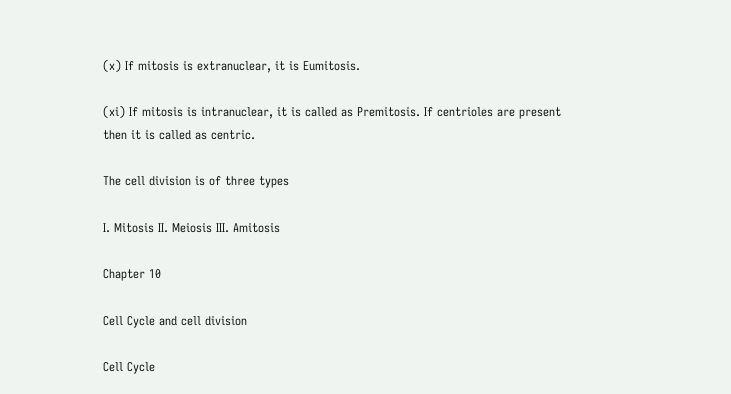(x) If mitosis is extranuclear, it is Eumitosis.

(xi) If mitosis is intranuclear, it is called as Premitosis. If centrioles are present then it is called as centric.

The cell division is of three types

I. Mitosis II. Meiosis III. Amitosis

Chapter 10

Cell Cycle and cell division

Cell Cycle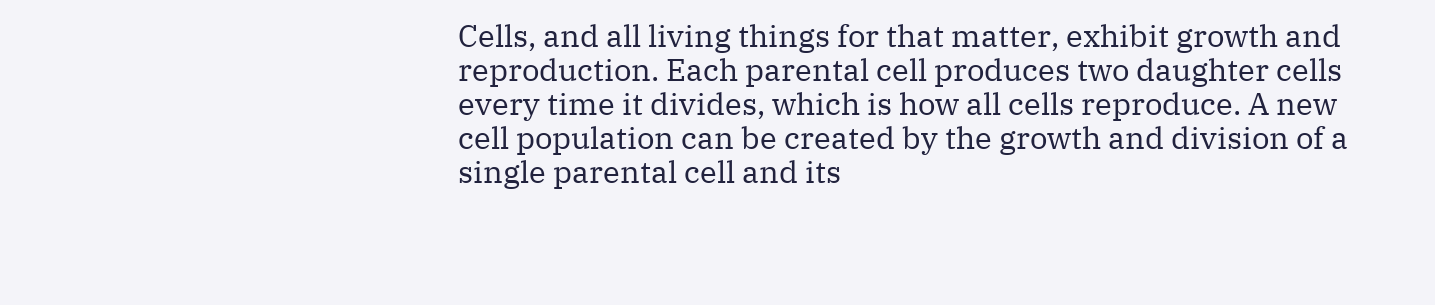Cells, and all living things for that matter, exhibit growth and reproduction. Each parental cell produces two daughter cells every time it divides, which is how all cells reproduce. A new cell population can be created by the growth and division of a single parental cell and its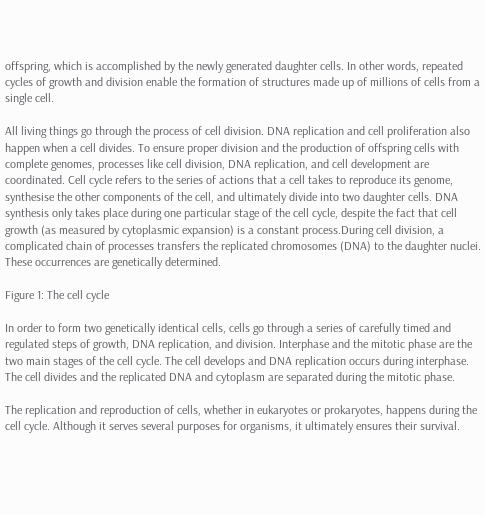offspring, which is accomplished by the newly generated daughter cells. In other words, repeated cycles of growth and division enable the formation of structures made up of millions of cells from a single cell.

All living things go through the process of cell division. DNA replication and cell proliferation also happen when a cell divides. To ensure proper division and the production of offspring cells with complete genomes, processes like cell division, DNA replication, and cell development are coordinated. Cell cycle refers to the series of actions that a cell takes to reproduce its genome, synthesise the other components of the cell, and ultimately divide into two daughter cells. DNA synthesis only takes place during one particular stage of the cell cycle, despite the fact that cell growth (as measured by cytoplasmic expansion) is a constant process.During cell division, a complicated chain of processes transfers the replicated chromosomes (DNA) to the daughter nuclei. These occurrences are genetically determined.

Figure 1: The cell cycle

In order to form two genetically identical cells, cells go through a series of carefully timed and regulated steps of growth, DNA replication, and division. Interphase and the mitotic phase are the two main stages of the cell cycle. The cell develops and DNA replication occurs during interphase. The cell divides and the replicated DNA and cytoplasm are separated during the mitotic phase.

The replication and reproduction of cells, whether in eukaryotes or prokaryotes, happens during the cell cycle. Although it serves several purposes for organisms, it ultimately ensures their survival.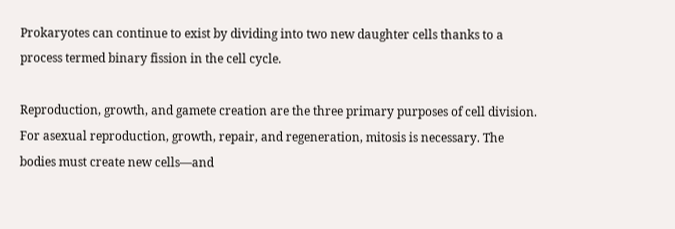Prokaryotes can continue to exist by dividing into two new daughter cells thanks to a process termed binary fission in the cell cycle.

Reproduction, growth, and gamete creation are the three primary purposes of cell division. For asexual reproduction, growth, repair, and regeneration, mitosis is necessary. The bodies must create new cells—and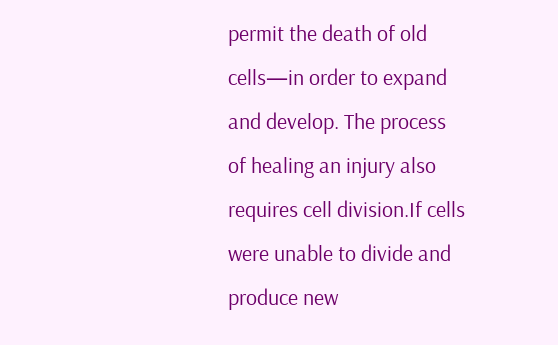permit the death of old cells—in order to expand and develop. The process of healing an injury also requires cell division.If cells were unable to divide and produce new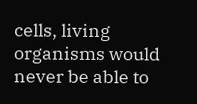cells, living organisms would never be able to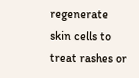regenerate skin cells to treat rashes or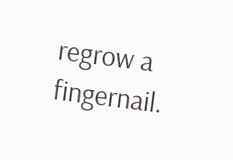regrow a fingernail.